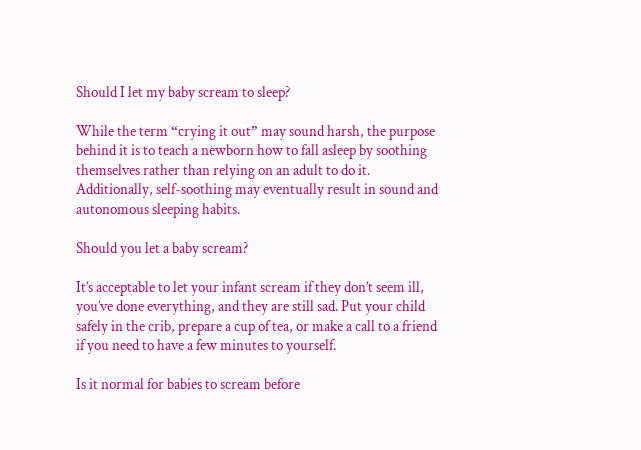Should I let my baby scream to sleep?

While the term “crying it out” may sound harsh, the purpose behind it is to teach a newborn how to fall asleep by soothing themselves rather than relying on an adult to do it. Additionally, self-soothing may eventually result in sound and autonomous sleeping habits.

Should you let a baby scream?

It’s acceptable to let your infant scream if they don’t seem ill, you’ve done everything, and they are still sad. Put your child safely in the crib, prepare a cup of tea, or make a call to a friend if you need to have a few minutes to yourself.

Is it normal for babies to scream before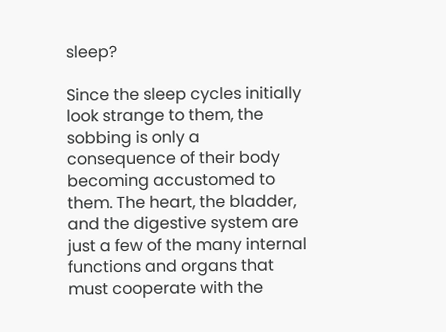sleep?

Since the sleep cycles initially look strange to them, the sobbing is only a consequence of their body becoming accustomed to them. The heart, the bladder, and the digestive system are just a few of the many internal functions and organs that must cooperate with the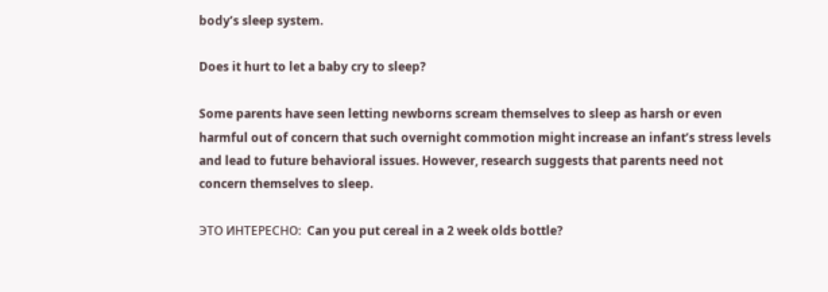body’s sleep system.

Does it hurt to let a baby cry to sleep?

Some parents have seen letting newborns scream themselves to sleep as harsh or even harmful out of concern that such overnight commotion might increase an infant’s stress levels and lead to future behavioral issues. However, research suggests that parents need not concern themselves to sleep.

ЭТО ИНТЕРЕСНО:  Can you put cereal in a 2 week olds bottle?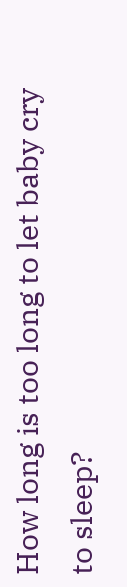How long is too long to let baby cry to sleep?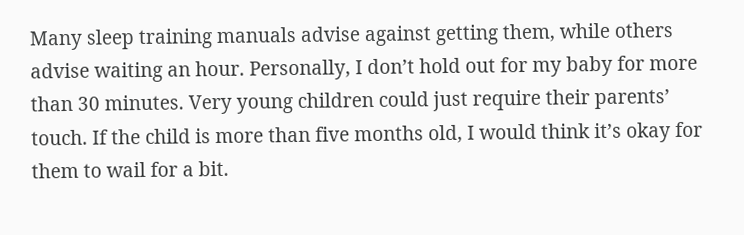Many sleep training manuals advise against getting them, while others advise waiting an hour. Personally, I don’t hold out for my baby for more than 30 minutes. Very young children could just require their parents’ touch. If the child is more than five months old, I would think it’s okay for them to wail for a bit.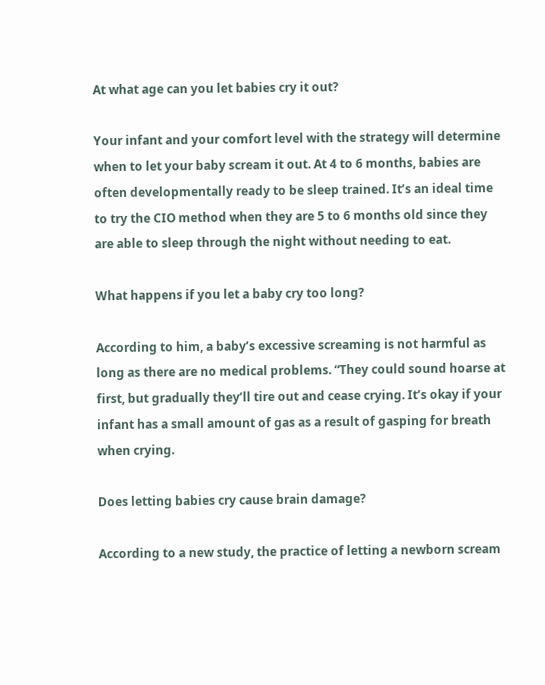At what age can you let babies cry it out?

Your infant and your comfort level with the strategy will determine when to let your baby scream it out. At 4 to 6 months, babies are often developmentally ready to be sleep trained. It’s an ideal time to try the CIO method when they are 5 to 6 months old since they are able to sleep through the night without needing to eat.

What happens if you let a baby cry too long?

According to him, a baby’s excessive screaming is not harmful as long as there are no medical problems. “They could sound hoarse at first, but gradually they’ll tire out and cease crying. It’s okay if your infant has a small amount of gas as a result of gasping for breath when crying.

Does letting babies cry cause brain damage?

According to a new study, the practice of letting a newborn scream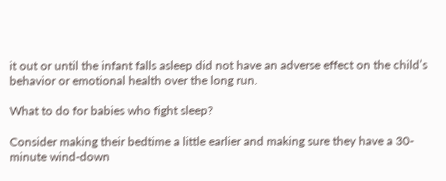it out or until the infant falls asleep did not have an adverse effect on the child’s behavior or emotional health over the long run.

What to do for babies who fight sleep?

Consider making their bedtime a little earlier and making sure they have a 30-minute wind-down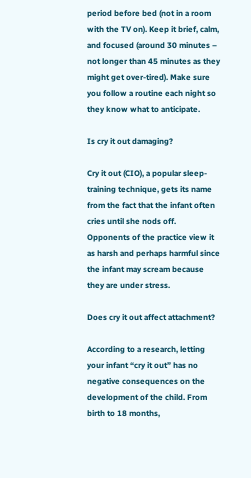period before bed (not in a room with the TV on). Keep it brief, calm, and focused (around 30 minutes – not longer than 45 minutes as they might get over-tired). Make sure you follow a routine each night so they know what to anticipate.

Is cry it out damaging?

Cry it out (CIO), a popular sleep-training technique, gets its name from the fact that the infant often cries until she nods off. Opponents of the practice view it as harsh and perhaps harmful since the infant may scream because they are under stress.

Does cry it out affect attachment?

According to a research, letting your infant “cry it out” has no negative consequences on the development of the child. From birth to 18 months,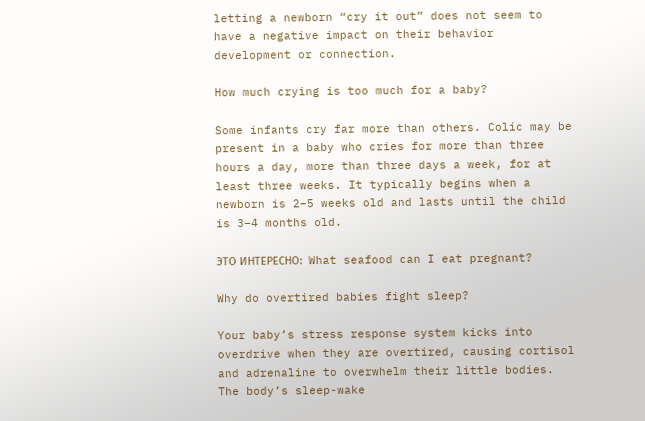letting a newborn “cry it out” does not seem to have a negative impact on their behavior development or connection.

How much crying is too much for a baby?

Some infants cry far more than others. Colic may be present in a baby who cries for more than three hours a day, more than three days a week, for at least three weeks. It typically begins when a newborn is 2–5 weeks old and lasts until the child is 3–4 months old.

ЭТО ИНТЕРЕСНО:  What seafood can I eat pregnant?

Why do overtired babies fight sleep?

Your baby’s stress response system kicks into overdrive when they are overtired, causing cortisol and adrenaline to overwhelm their little bodies. The body’s sleep-wake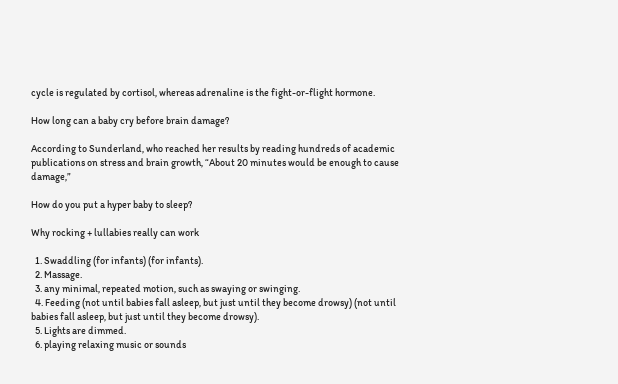cycle is regulated by cortisol, whereas adrenaline is the fight-or-flight hormone.

How long can a baby cry before brain damage?

According to Sunderland, who reached her results by reading hundreds of academic publications on stress and brain growth, “About 20 minutes would be enough to cause damage,”

How do you put a hyper baby to sleep?

Why rocking + lullabies really can work

  1. Swaddling (for infants) (for infants).
  2. Massage.
  3. any minimal, repeated motion, such as swaying or swinging.
  4. Feeding (not until babies fall asleep, but just until they become drowsy) (not until babies fall asleep, but just until they become drowsy).
  5. Lights are dimmed.
  6. playing relaxing music or sounds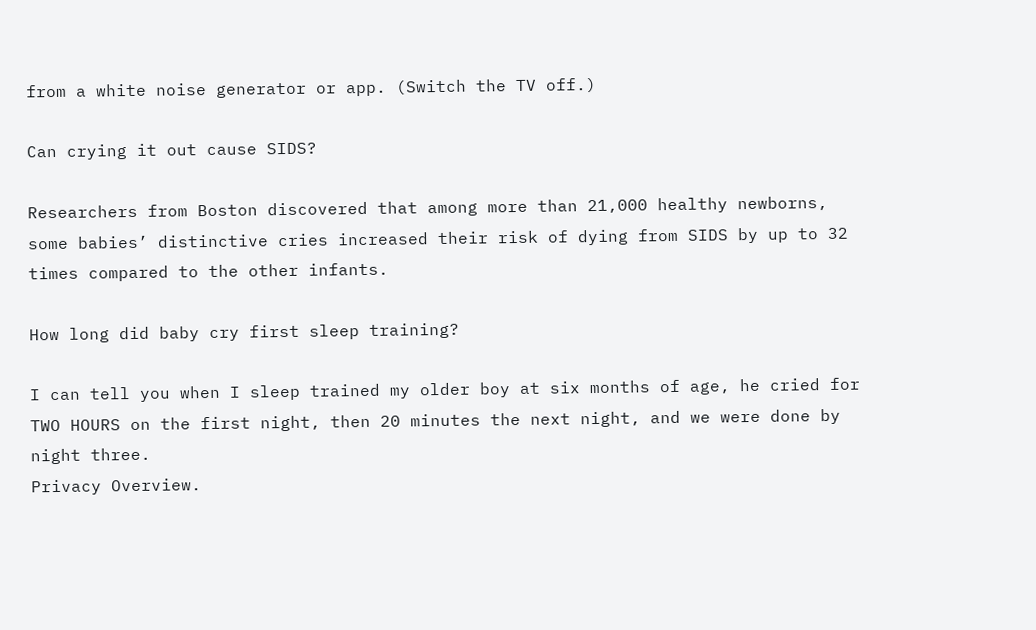from a white noise generator or app. (Switch the TV off.)

Can crying it out cause SIDS?

Researchers from Boston discovered that among more than 21,000 healthy newborns, some babies’ distinctive cries increased their risk of dying from SIDS by up to 32 times compared to the other infants.

How long did baby cry first sleep training?

I can tell you when I sleep trained my older boy at six months of age, he cried for TWO HOURS on the first night, then 20 minutes the next night, and we were done by night three.
Privacy Overview.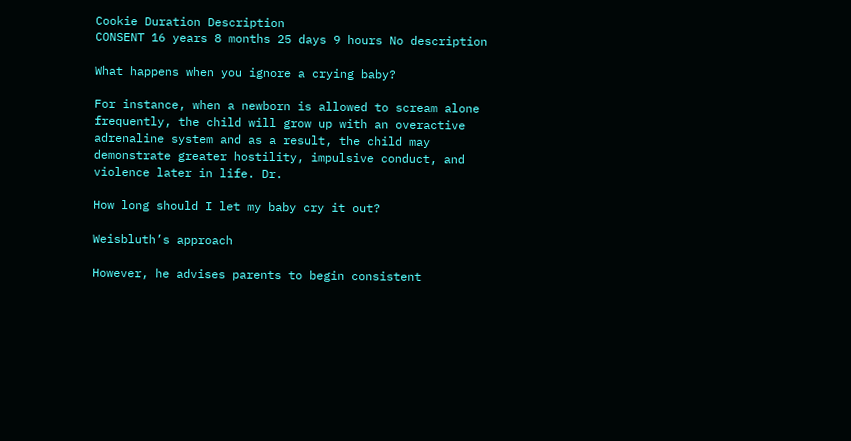Cookie Duration Description
CONSENT 16 years 8 months 25 days 9 hours No description

What happens when you ignore a crying baby?

For instance, when a newborn is allowed to scream alone frequently, the child will grow up with an overactive adrenaline system and as a result, the child may demonstrate greater hostility, impulsive conduct, and violence later in life. Dr.

How long should I let my baby cry it out?

Weisbluth’s approach

However, he advises parents to begin consistent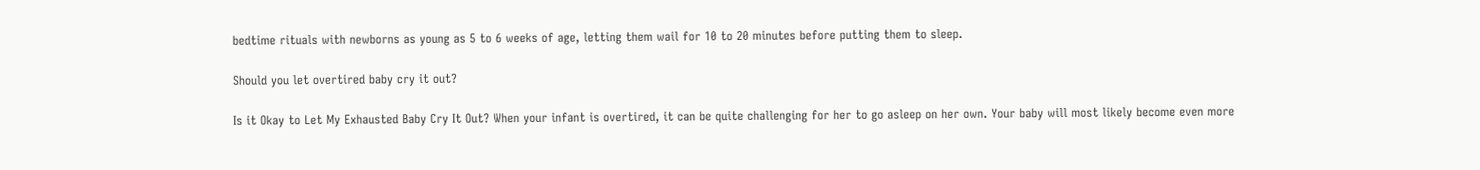bedtime rituals with newborns as young as 5 to 6 weeks of age, letting them wail for 10 to 20 minutes before putting them to sleep.

Should you let overtired baby cry it out?

Is it Okay to Let My Exhausted Baby Cry It Out? When your infant is overtired, it can be quite challenging for her to go asleep on her own. Your baby will most likely become even more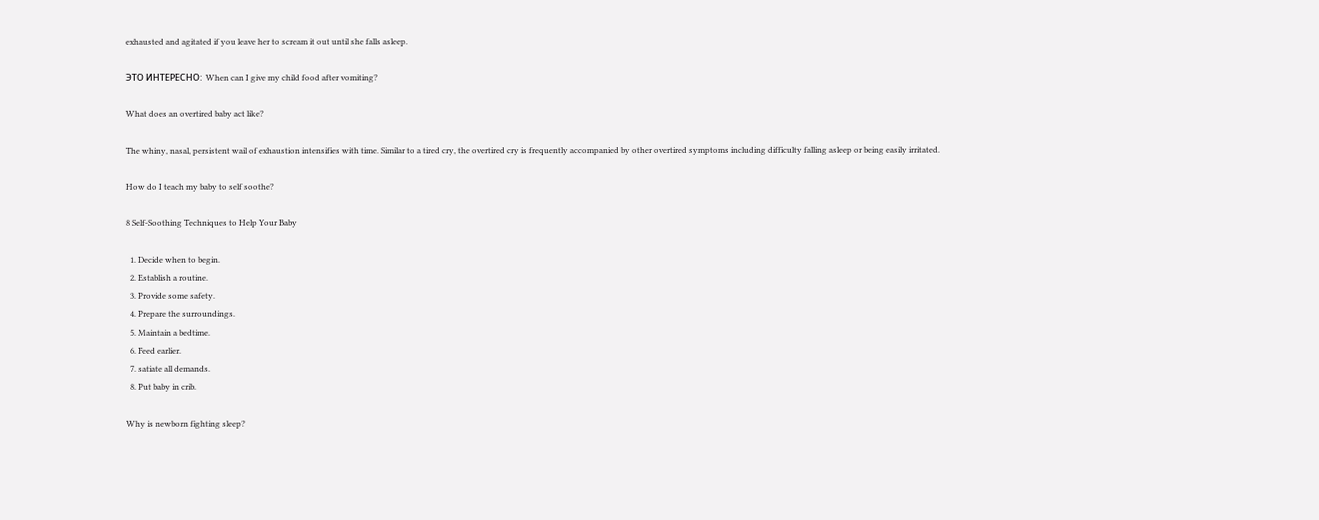exhausted and agitated if you leave her to scream it out until she falls asleep.

ЭТО ИНТЕРЕСНО:  When can I give my child food after vomiting?

What does an overtired baby act like?

The whiny, nasal, persistent wail of exhaustion intensifies with time. Similar to a tired cry, the overtired cry is frequently accompanied by other overtired symptoms including difficulty falling asleep or being easily irritated.

How do I teach my baby to self soothe?

8 Self-Soothing Techniques to Help Your Baby

  1. Decide when to begin.
  2. Establish a routine.
  3. Provide some safety.
  4. Prepare the surroundings.
  5. Maintain a bedtime.
  6. Feed earlier.
  7. satiate all demands.
  8. Put baby in crib.

Why is newborn fighting sleep?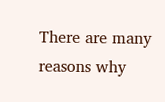There are many reasons why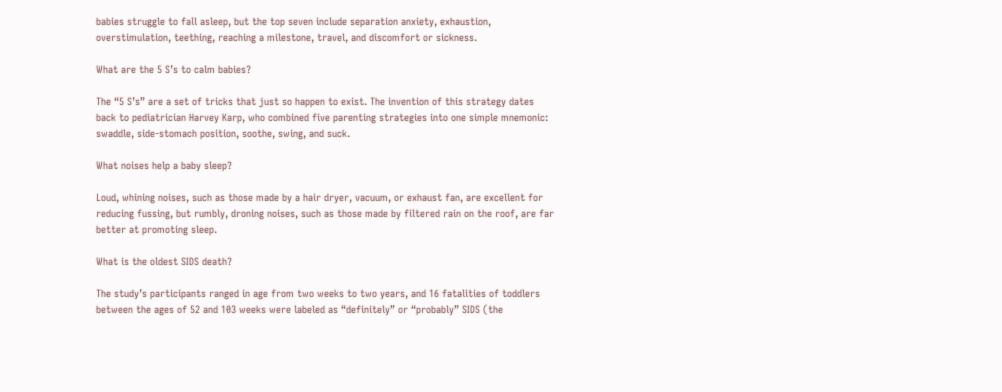babies struggle to fall asleep, but the top seven include separation anxiety, exhaustion, overstimulation, teething, reaching a milestone, travel, and discomfort or sickness.

What are the 5 S’s to calm babies?

The “5 S’s” are a set of tricks that just so happen to exist. The invention of this strategy dates back to pediatrician Harvey Karp, who combined five parenting strategies into one simple mnemonic: swaddle, side-stomach position, soothe, swing, and suck.

What noises help a baby sleep?

Loud, whining noises, such as those made by a hair dryer, vacuum, or exhaust fan, are excellent for reducing fussing, but rumbly, droning noises, such as those made by filtered rain on the roof, are far better at promoting sleep.

What is the oldest SIDS death?

The study’s participants ranged in age from two weeks to two years, and 16 fatalities of toddlers between the ages of 52 and 103 weeks were labeled as “definitely” or “probably” SIDS (the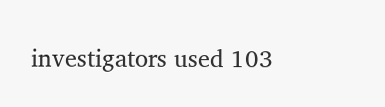investigators used 103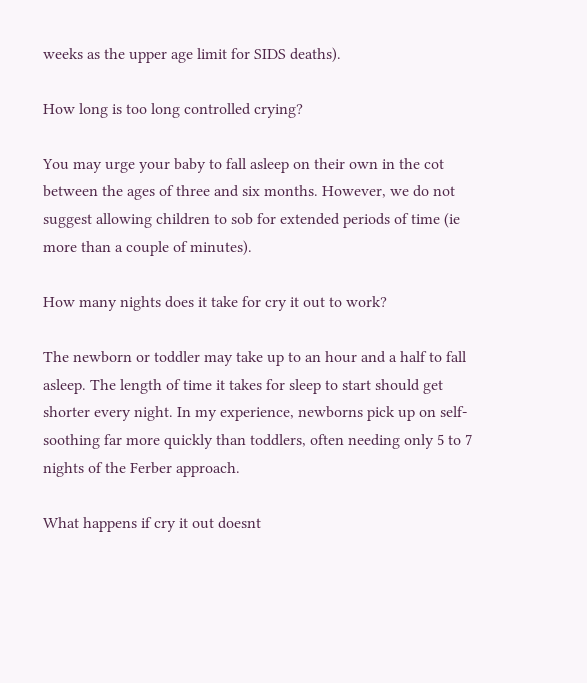weeks as the upper age limit for SIDS deaths).

How long is too long controlled crying?

You may urge your baby to fall asleep on their own in the cot between the ages of three and six months. However, we do not suggest allowing children to sob for extended periods of time (ie more than a couple of minutes).

How many nights does it take for cry it out to work?

The newborn or toddler may take up to an hour and a half to fall asleep. The length of time it takes for sleep to start should get shorter every night. In my experience, newborns pick up on self-soothing far more quickly than toddlers, often needing only 5 to 7 nights of the Ferber approach.

What happens if cry it out doesnt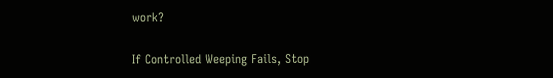work?

If Controlled Weeping Fails, Stop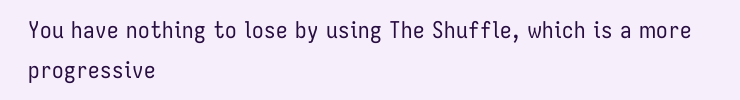You have nothing to lose by using The Shuffle, which is a more progressive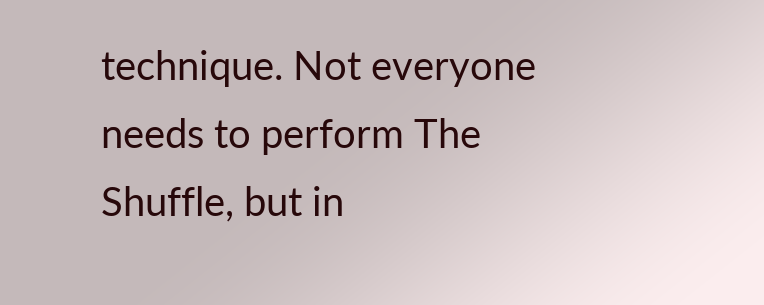technique. Not everyone needs to perform The Shuffle, but in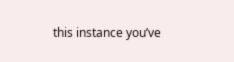this instance you’ve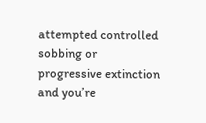attempted controlled sobbing or progressive extinction and you’re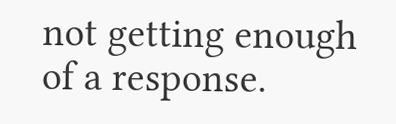not getting enough of a response.